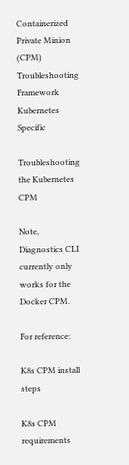Containerized Private Minion (CPM) Troubleshooting Framework Kubernetes Specific

Troubleshooting the Kubernetes CPM

Note, Diagnostics CLI currently only works for the Docker CPM.

For reference:

K8s CPM install steps

K8s CPM requirements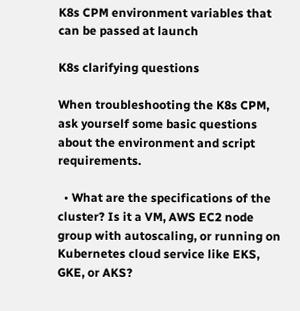K8s CPM environment variables that can be passed at launch

K8s clarifying questions

When troubleshooting the K8s CPM, ask yourself some basic questions about the environment and script requirements.

  • What are the specifications of the cluster? Is it a VM, AWS EC2 node group with autoscaling, or running on Kubernetes cloud service like EKS, GKE, or AKS?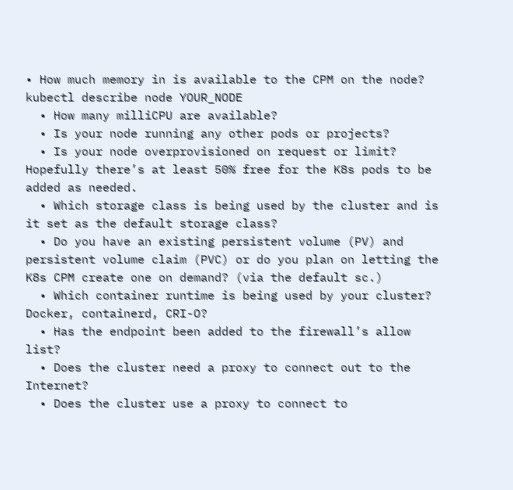• How much memory in is available to the CPM on the node? kubectl describe node YOUR_NODE
  • How many milliCPU are available?
  • Is your node running any other pods or projects?
  • Is your node overprovisioned on request or limit? Hopefully there’s at least 50% free for the K8s pods to be added as needed.
  • Which storage class is being used by the cluster and is it set as the default storage class?
  • Do you have an existing persistent volume (PV) and persistent volume claim (PVC) or do you plan on letting the K8s CPM create one on demand? (via the default sc.)
  • Which container runtime is being used by your cluster? Docker, containerd, CRI-O?
  • Has the endpoint been added to the firewall’s allow list?
  • Does the cluster need a proxy to connect out to the Internet?
  • Does the cluster use a proxy to connect to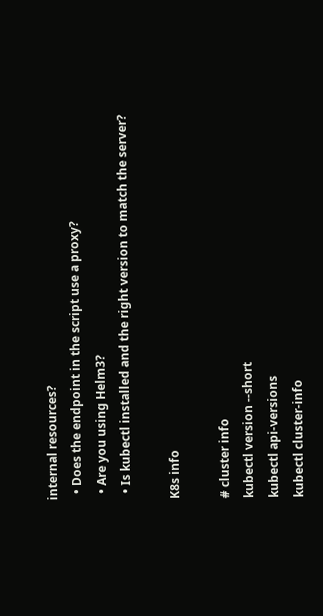internal resources?
  • Does the endpoint in the script use a proxy?
  • Are you using Helm3?
  • Is kubectl installed and the right version to match the server?

K8s info

# cluster info
kubectl version --short
kubectl api-versions
kubectl cluster-info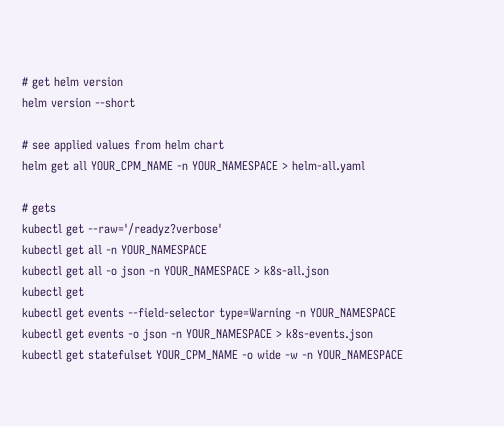# get helm version
helm version --short

# see applied values from helm chart
helm get all YOUR_CPM_NAME -n YOUR_NAMESPACE > helm-all.yaml

# gets
kubectl get --raw='/readyz?verbose'
kubectl get all -n YOUR_NAMESPACE
kubectl get all -o json -n YOUR_NAMESPACE > k8s-all.json
kubectl get
kubectl get events --field-selector type=Warning -n YOUR_NAMESPACE
kubectl get events -o json -n YOUR_NAMESPACE > k8s-events.json
kubectl get statefulset YOUR_CPM_NAME -o wide -w -n YOUR_NAMESPACE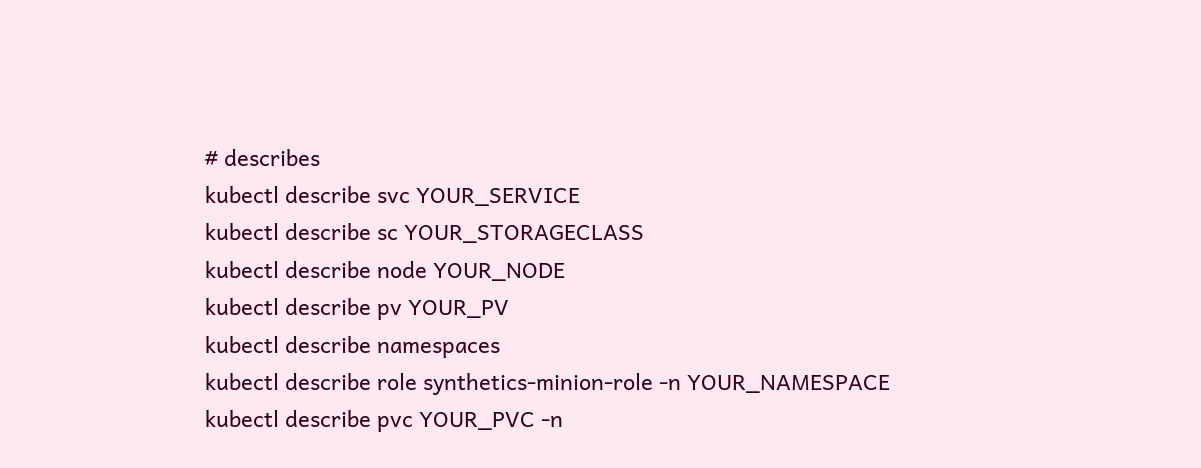# describes
kubectl describe svc YOUR_SERVICE
kubectl describe sc YOUR_STORAGECLASS
kubectl describe node YOUR_NODE
kubectl describe pv YOUR_PV
kubectl describe namespaces
kubectl describe role synthetics-minion-role -n YOUR_NAMESPACE
kubectl describe pvc YOUR_PVC -n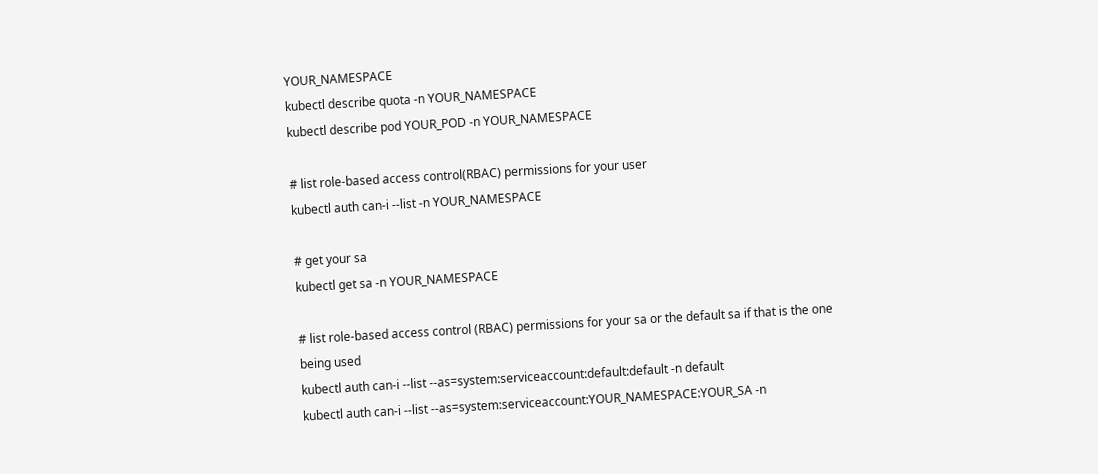YOUR_NAMESPACE
kubectl describe quota -n YOUR_NAMESPACE
kubectl describe pod YOUR_POD -n YOUR_NAMESPACE

# list role-based access control(RBAC) permissions for your user
kubectl auth can-i --list -n YOUR_NAMESPACE

# get your sa
kubectl get sa -n YOUR_NAMESPACE

# list role-based access control (RBAC) permissions for your sa or the default sa if that is the one being used
kubectl auth can-i --list --as=system:serviceaccount:default:default -n default
kubectl auth can-i --list --as=system:serviceaccount:YOUR_NAMESPACE:YOUR_SA -n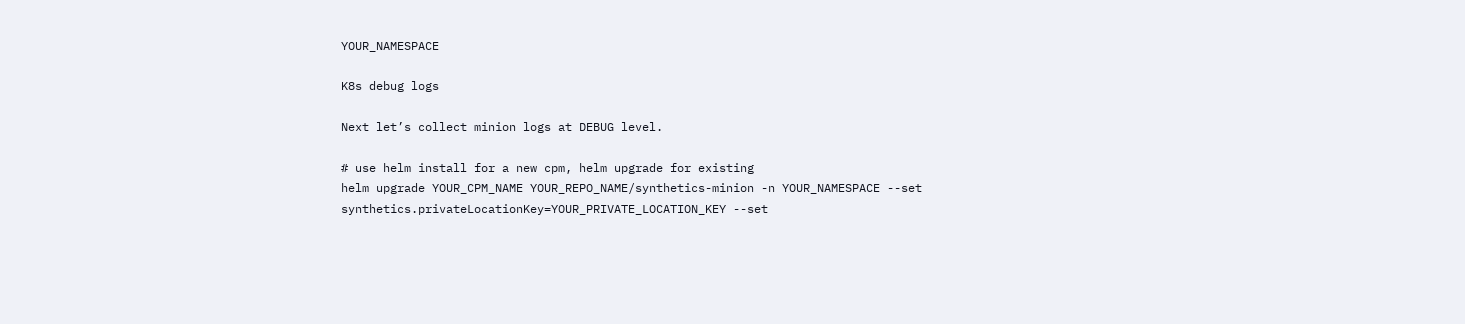YOUR_NAMESPACE

K8s debug logs

Next let’s collect minion logs at DEBUG level.

# use helm install for a new cpm, helm upgrade for existing
helm upgrade YOUR_CPM_NAME YOUR_REPO_NAME/synthetics-minion -n YOUR_NAMESPACE --set synthetics.privateLocationKey=YOUR_PRIVATE_LOCATION_KEY --set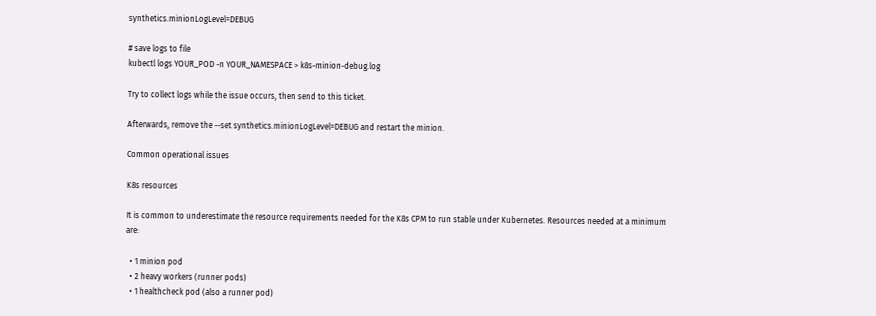synthetics.minionLogLevel=DEBUG

# save logs to file
kubectl logs YOUR_POD -n YOUR_NAMESPACE > k8s-minion-debug.log

Try to collect logs while the issue occurs, then send to this ticket.

Afterwards, remove the --set synthetics.minionLogLevel=DEBUG and restart the minion.

Common operational issues

K8s resources

It is common to underestimate the resource requirements needed for the K8s CPM to run stable under Kubernetes. Resources needed at a minimum are:

  • 1 minion pod
  • 2 heavy workers (runner pods)
  • 1 healthcheck pod (also a runner pod)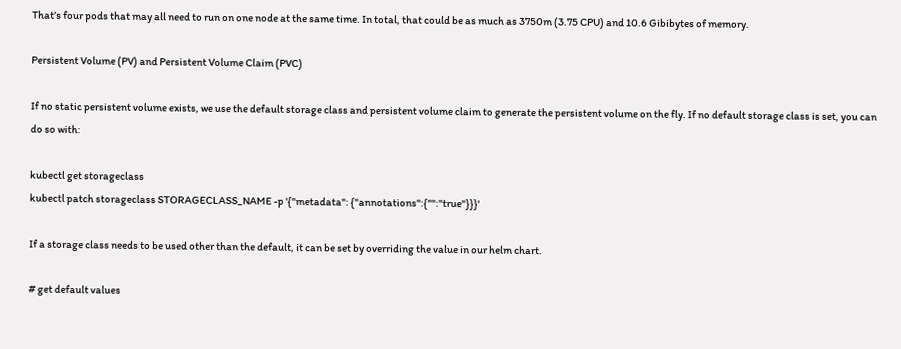That’s four pods that may all need to run on one node at the same time. In total, that could be as much as 3750m (3.75 CPU) and 10.6 Gibibytes of memory.

Persistent Volume (PV) and Persistent Volume Claim (PVC)

If no static persistent volume exists, we use the default storage class and persistent volume claim to generate the persistent volume on the fly. If no default storage class is set, you can do so with:

kubectl get storageclass
kubectl patch storageclass STORAGECLASS_NAME -p '{"metadata": {"annotations":{"":"true"}}}'

If a storage class needs to be used other than the default, it can be set by overriding the value in our helm chart.

# get default values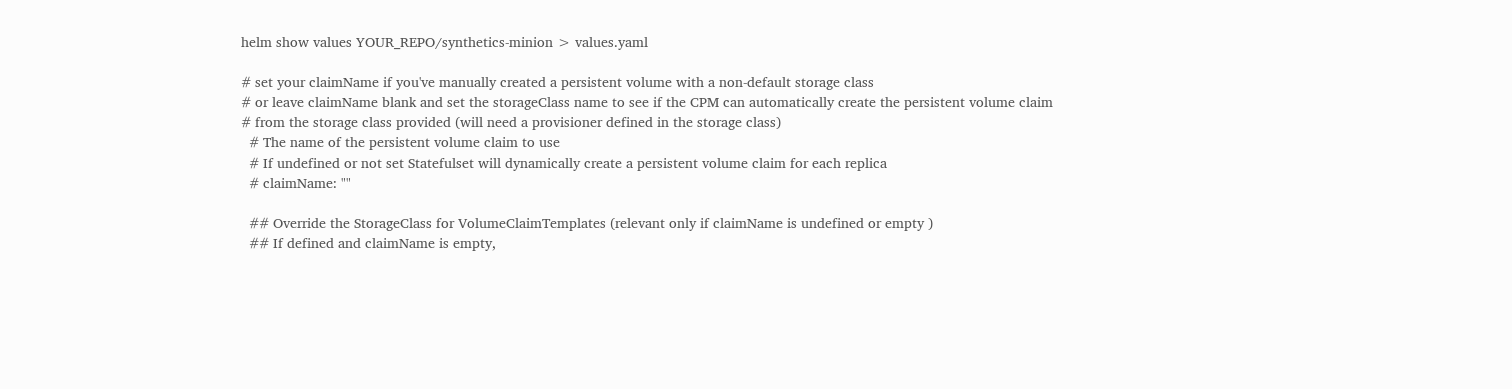helm show values YOUR_REPO/synthetics-minion > values.yaml

# set your claimName if you've manually created a persistent volume with a non-default storage class
# or leave claimName blank and set the storageClass name to see if the CPM can automatically create the persistent volume claim
# from the storage class provided (will need a provisioner defined in the storage class)
  # The name of the persistent volume claim to use
  # If undefined or not set Statefulset will dynamically create a persistent volume claim for each replica
  # claimName: ""

  ## Override the StorageClass for VolumeClaimTemplates (relevant only if claimName is undefined or empty )
  ## If defined and claimName is empty,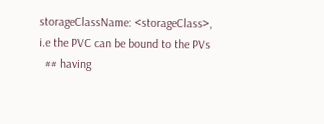storageClassName: <storageClass>, i.e the PVC can be bound to the PVs
  ## having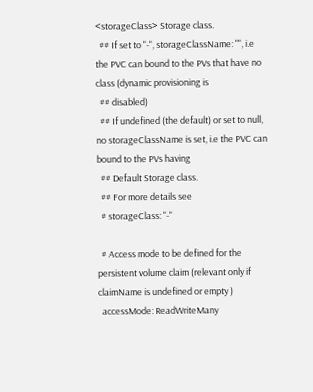<storageClass> Storage class.
  ## If set to "-", storageClassName: "", i.e the PVC can bound to the PVs that have no class (dynamic provisioning is
  ## disabled)
  ## If undefined (the default) or set to null, no storageClassName is set, i.e the PVC can bound to the PVs having
  ## Default Storage class.
  ## For more details see
  # storageClass: "-"

  # Access mode to be defined for the persistent volume claim (relevant only if claimName is undefined or empty )
  accessMode: ReadWriteMany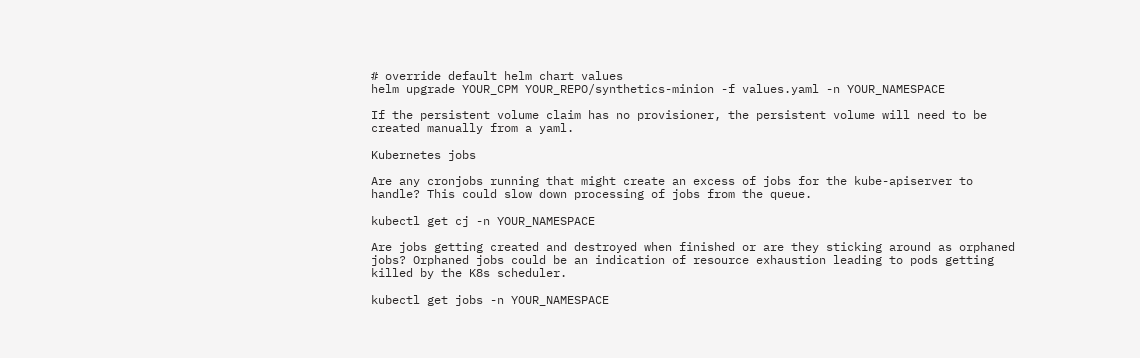# override default helm chart values
helm upgrade YOUR_CPM YOUR_REPO/synthetics-minion -f values.yaml -n YOUR_NAMESPACE

If the persistent volume claim has no provisioner, the persistent volume will need to be created manually from a yaml.

Kubernetes jobs

Are any cronjobs running that might create an excess of jobs for the kube-apiserver to handle? This could slow down processing of jobs from the queue.

kubectl get cj -n YOUR_NAMESPACE

Are jobs getting created and destroyed when finished or are they sticking around as orphaned jobs? Orphaned jobs could be an indication of resource exhaustion leading to pods getting killed by the K8s scheduler.

kubectl get jobs -n YOUR_NAMESPACE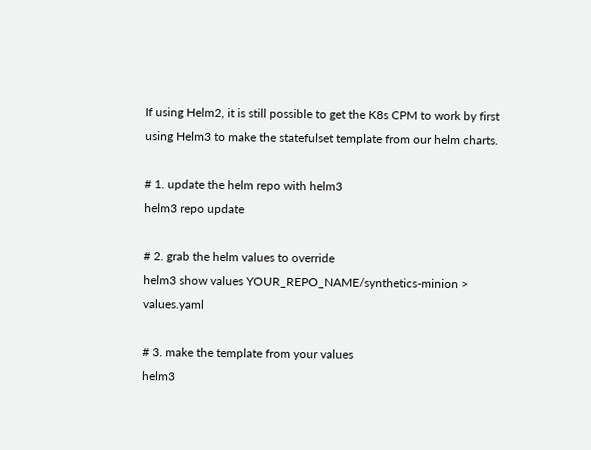If using Helm2, it is still possible to get the K8s CPM to work by first using Helm3 to make the statefulset template from our helm charts.

# 1. update the helm repo with helm3
helm3 repo update

# 2. grab the helm values to override
helm3 show values YOUR_REPO_NAME/synthetics-minion > values.yaml

# 3. make the template from your values
helm3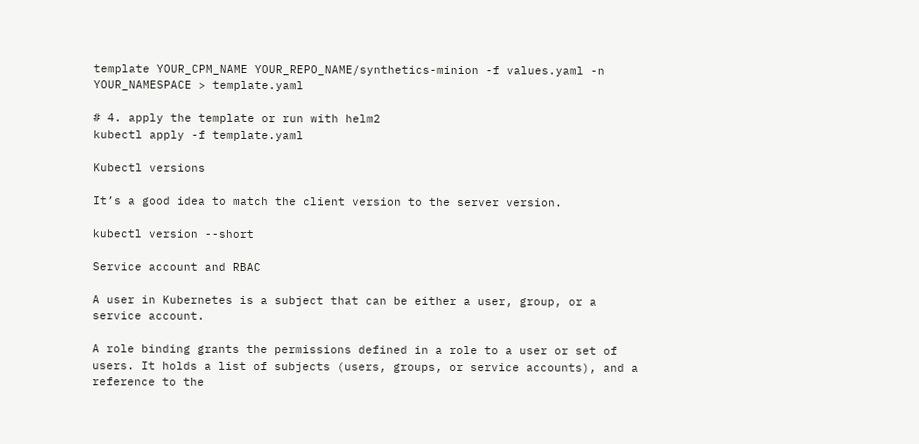template YOUR_CPM_NAME YOUR_REPO_NAME/synthetics-minion -f values.yaml -n YOUR_NAMESPACE > template.yaml

# 4. apply the template or run with helm2
kubectl apply -f template.yaml

Kubectl versions

It’s a good idea to match the client version to the server version.

kubectl version --short

Service account and RBAC

A user in Kubernetes is a subject that can be either a user, group, or a service account.

A role binding grants the permissions defined in a role to a user or set of users. It holds a list of subjects (users, groups, or service accounts), and a reference to the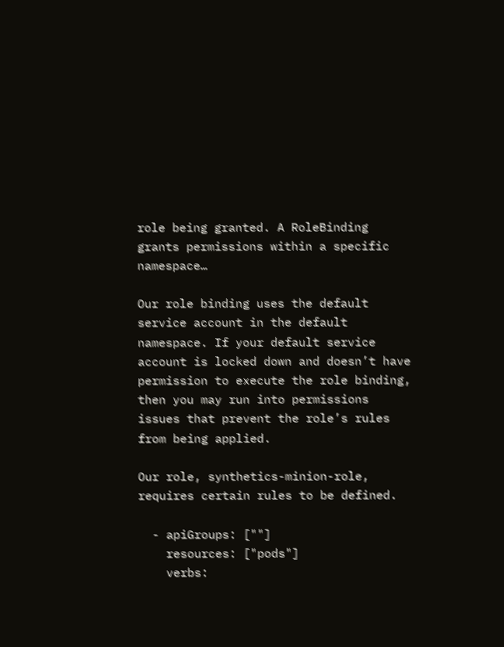role being granted. A RoleBinding grants permissions within a specific namespace…

Our role binding uses the default service account in the default namespace. If your default service account is locked down and doesn’t have permission to execute the role binding, then you may run into permissions issues that prevent the role’s rules from being applied.

Our role, synthetics-minion-role, requires certain rules to be defined.

  - apiGroups: [""]
    resources: ["pods"]
    verbs: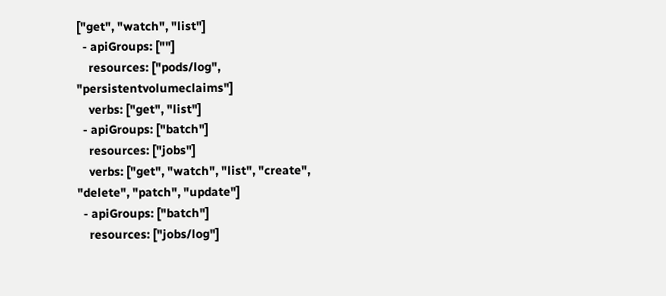["get", "watch", "list"]
  - apiGroups: [""]
    resources: ["pods/log", "persistentvolumeclaims"]
    verbs: ["get", "list"]
  - apiGroups: ["batch"]
    resources: ["jobs"]
    verbs: ["get", "watch", "list", "create", "delete", "patch", "update"]
  - apiGroups: ["batch"]
    resources: ["jobs/log"]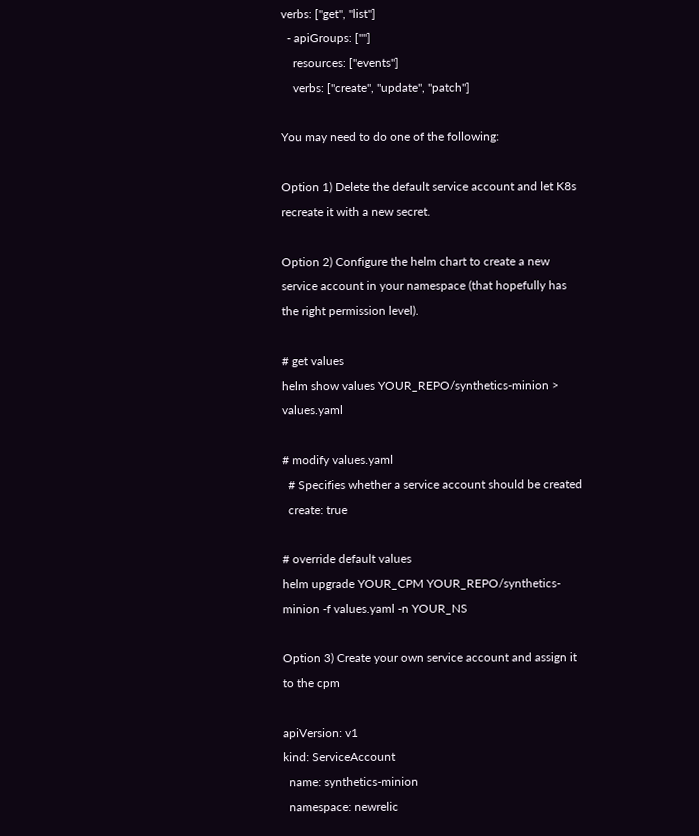verbs: ["get", "list"]
  - apiGroups: [""]
    resources: ["events"]
    verbs: ["create", "update", "patch"]

You may need to do one of the following:

Option 1) Delete the default service account and let K8s recreate it with a new secret.

Option 2) Configure the helm chart to create a new service account in your namespace (that hopefully has the right permission level).

# get values
helm show values YOUR_REPO/synthetics-minion > values.yaml

# modify values.yaml
  # Specifies whether a service account should be created
  create: true

# override default values
helm upgrade YOUR_CPM YOUR_REPO/synthetics-minion -f values.yaml -n YOUR_NS

Option 3) Create your own service account and assign it to the cpm

apiVersion: v1
kind: ServiceAccount
  name: synthetics-minion
  namespace: newrelic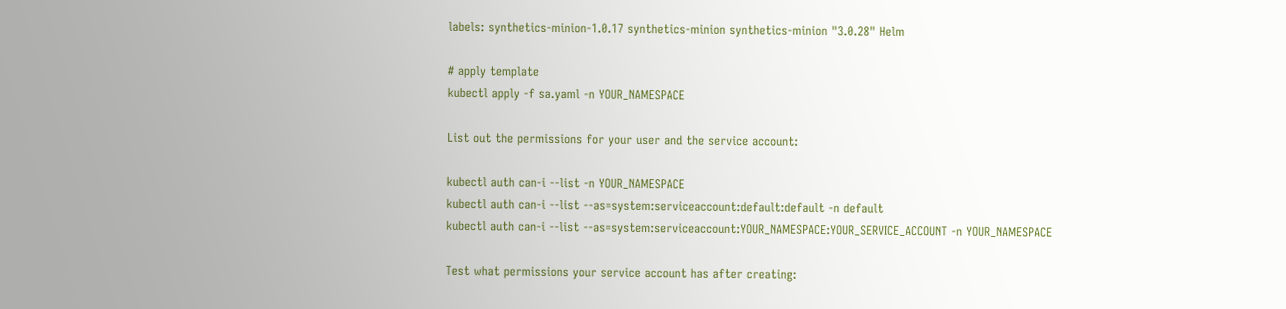labels: synthetics-minion-1.0.17 synthetics-minion synthetics-minion "3.0.28" Helm

# apply template
kubectl apply -f sa.yaml -n YOUR_NAMESPACE

List out the permissions for your user and the service account:

kubectl auth can-i --list -n YOUR_NAMESPACE
kubectl auth can-i --list --as=system:serviceaccount:default:default -n default
kubectl auth can-i --list --as=system:serviceaccount:YOUR_NAMESPACE:YOUR_SERVICE_ACCOUNT -n YOUR_NAMESPACE

Test what permissions your service account has after creating: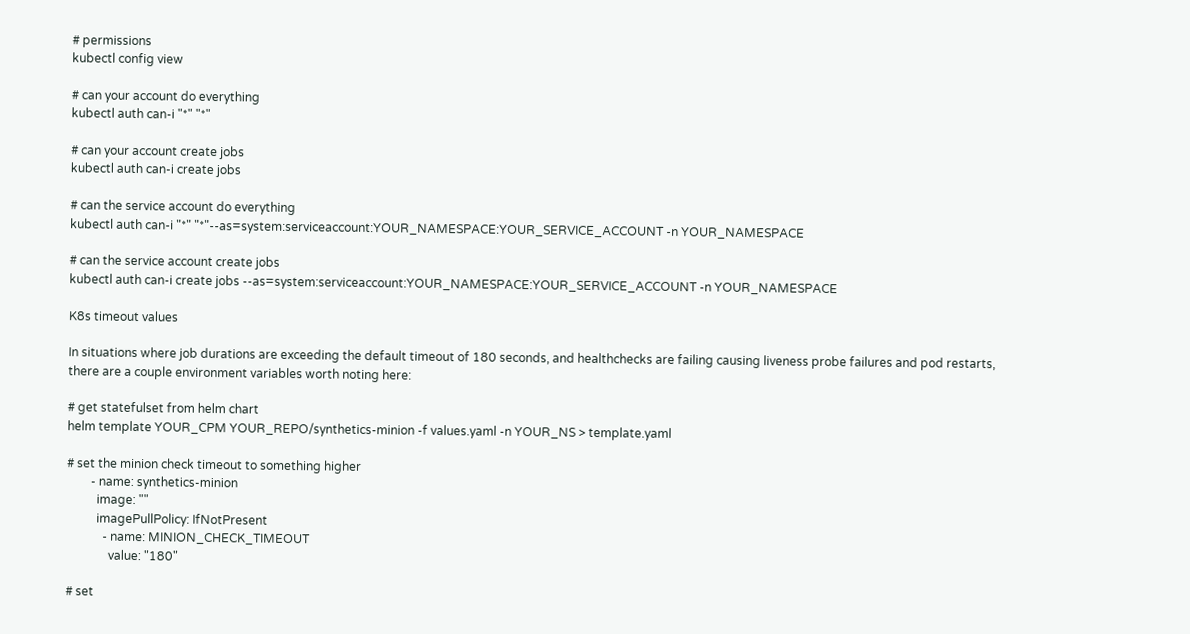# permissions
kubectl config view

# can your account do everything
kubectl auth can-i "*" "*"

# can your account create jobs
kubectl auth can-i create jobs

# can the service account do everything
kubectl auth can-i "*" "*"--as=system:serviceaccount:YOUR_NAMESPACE:YOUR_SERVICE_ACCOUNT -n YOUR_NAMESPACE

# can the service account create jobs
kubectl auth can-i create jobs --as=system:serviceaccount:YOUR_NAMESPACE:YOUR_SERVICE_ACCOUNT -n YOUR_NAMESPACE

K8s timeout values

In situations where job durations are exceeding the default timeout of 180 seconds, and healthchecks are failing causing liveness probe failures and pod restarts, there are a couple environment variables worth noting here:

# get statefulset from helm chart
helm template YOUR_CPM YOUR_REPO/synthetics-minion -f values.yaml -n YOUR_NS > template.yaml

# set the minion check timeout to something higher
        - name: synthetics-minion
          image: ""
          imagePullPolicy: IfNotPresent
            - name: MINION_CHECK_TIMEOUT
              value: "180"

# set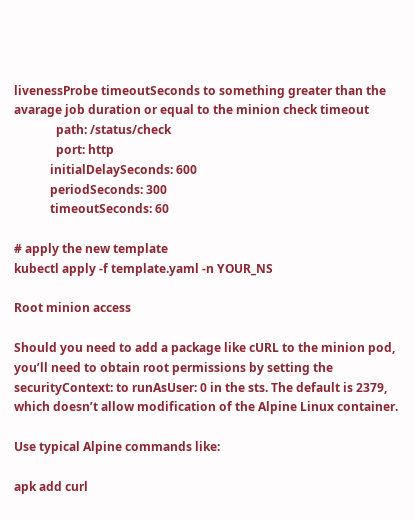livenessProbe timeoutSeconds to something greater than the avarage job duration or equal to the minion check timeout
              path: /status/check
              port: http
            initialDelaySeconds: 600
            periodSeconds: 300
            timeoutSeconds: 60

# apply the new template
kubectl apply -f template.yaml -n YOUR_NS

Root minion access

Should you need to add a package like cURL to the minion pod, you’ll need to obtain root permissions by setting the securityContext: to runAsUser: 0 in the sts. The default is 2379, which doesn’t allow modification of the Alpine Linux container.

Use typical Alpine commands like:

apk add curl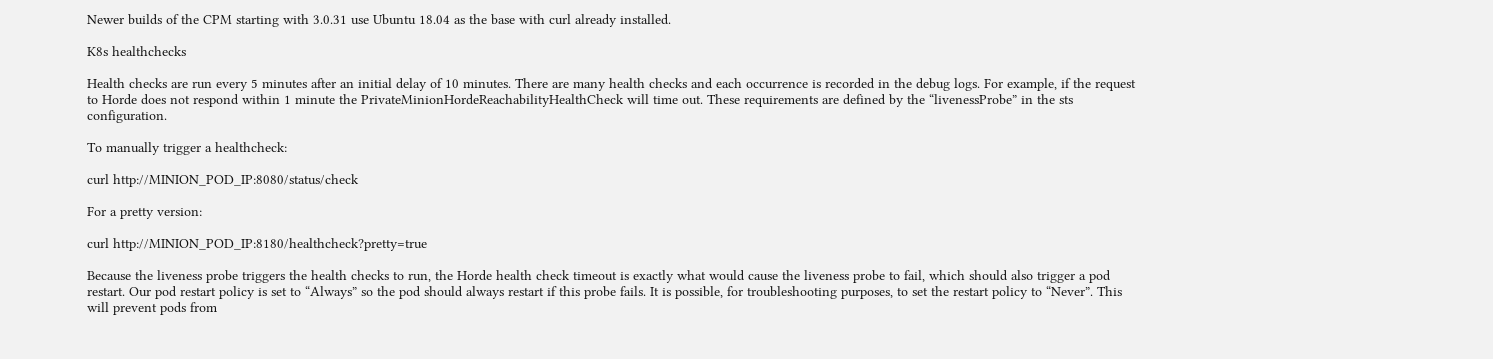Newer builds of the CPM starting with 3.0.31 use Ubuntu 18.04 as the base with curl already installed.

K8s healthchecks

Health checks are run every 5 minutes after an initial delay of 10 minutes. There are many health checks and each occurrence is recorded in the debug logs. For example, if the request to Horde does not respond within 1 minute the PrivateMinionHordeReachabilityHealthCheck will time out. These requirements are defined by the “livenessProbe” in the sts configuration.

To manually trigger a healthcheck:

curl http://MINION_POD_IP:8080/status/check

For a pretty version:

curl http://MINION_POD_IP:8180/healthcheck?pretty=true

Because the liveness probe triggers the health checks to run, the Horde health check timeout is exactly what would cause the liveness probe to fail, which should also trigger a pod restart. Our pod restart policy is set to “Always” so the pod should always restart if this probe fails. It is possible, for troubleshooting purposes, to set the restart policy to “Never”. This will prevent pods from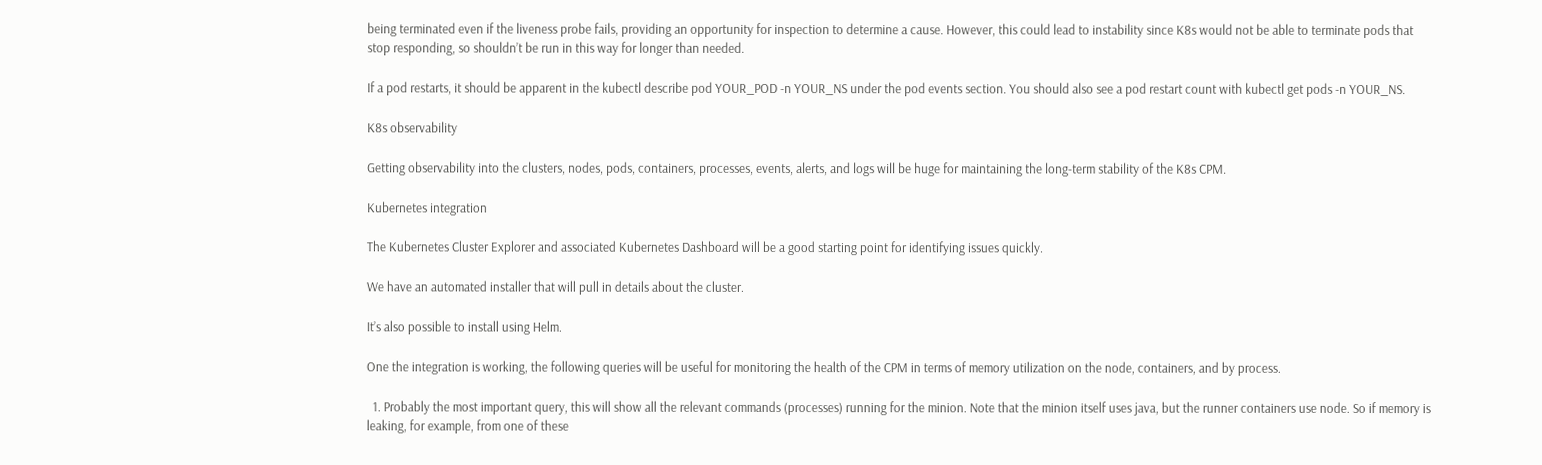being terminated even if the liveness probe fails, providing an opportunity for inspection to determine a cause. However, this could lead to instability since K8s would not be able to terminate pods that stop responding, so shouldn’t be run in this way for longer than needed.

If a pod restarts, it should be apparent in the kubectl describe pod YOUR_POD -n YOUR_NS under the pod events section. You should also see a pod restart count with kubectl get pods -n YOUR_NS.

K8s observability

Getting observability into the clusters, nodes, pods, containers, processes, events, alerts, and logs will be huge for maintaining the long-term stability of the K8s CPM.

Kubernetes integration

The Kubernetes Cluster Explorer and associated Kubernetes Dashboard will be a good starting point for identifying issues quickly.

We have an automated installer that will pull in details about the cluster.

It’s also possible to install using Helm.

One the integration is working, the following queries will be useful for monitoring the health of the CPM in terms of memory utilization on the node, containers, and by process.

  1. Probably the most important query, this will show all the relevant commands (processes) running for the minion. Note that the minion itself uses java, but the runner containers use node. So if memory is leaking, for example, from one of these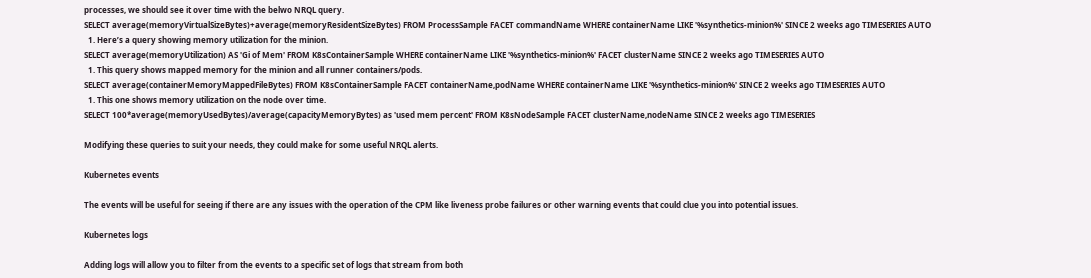processes, we should see it over time with the belwo NRQL query.
SELECT average(memoryVirtualSizeBytes)+average(memoryResidentSizeBytes) FROM ProcessSample FACET commandName WHERE containerName LIKE '%synthetics-minion%' SINCE 2 weeks ago TIMESERIES AUTO
  1. Here’s a query showing memory utilization for the minion.
SELECT average(memoryUtilization) AS 'Gi of Mem' FROM K8sContainerSample WHERE containerName LIKE '%synthetics-minion%' FACET clusterName SINCE 2 weeks ago TIMESERIES AUTO
  1. This query shows mapped memory for the minion and all runner containers/pods.
SELECT average(containerMemoryMappedFileBytes) FROM K8sContainerSample FACET containerName,podName WHERE containerName LIKE '%synthetics-minion%' SINCE 2 weeks ago TIMESERIES AUTO
  1. This one shows memory utilization on the node over time.
SELECT 100*average(memoryUsedBytes)/average(capacityMemoryBytes) as 'used mem percent' FROM K8sNodeSample FACET clusterName,nodeName SINCE 2 weeks ago TIMESERIES

Modifying these queries to suit your needs, they could make for some useful NRQL alerts.

Kubernetes events

The events will be useful for seeing if there are any issues with the operation of the CPM like liveness probe failures or other warning events that could clue you into potential issues.

Kubernetes logs

Adding logs will allow you to filter from the events to a specific set of logs that stream from both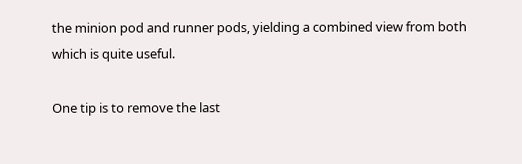the minion pod and runner pods, yielding a combined view from both which is quite useful.

One tip is to remove the last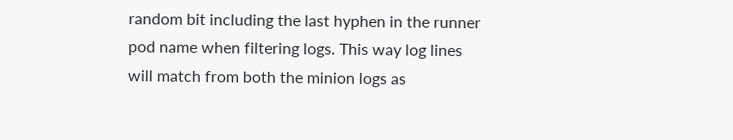random bit including the last hyphen in the runner pod name when filtering logs. This way log lines will match from both the minion logs as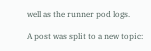well as the runner pod logs.

A post was split to a new topic: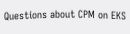Questions about CPM on EKS